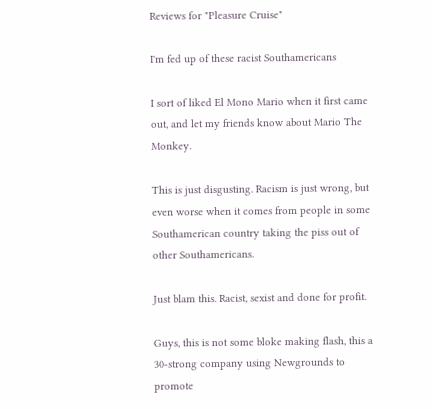Reviews for "Pleasure Cruise"

I'm fed up of these racist Southamericans

I sort of liked El Mono Mario when it first came out, and let my friends know about Mario The Monkey.

This is just disgusting. Racism is just wrong, but even worse when it comes from people in some Southamerican country taking the piss out of other Southamericans.

Just blam this. Racist, sexist and done for profit.

Guys, this is not some bloke making flash, this a 30-strong company using Newgrounds to promote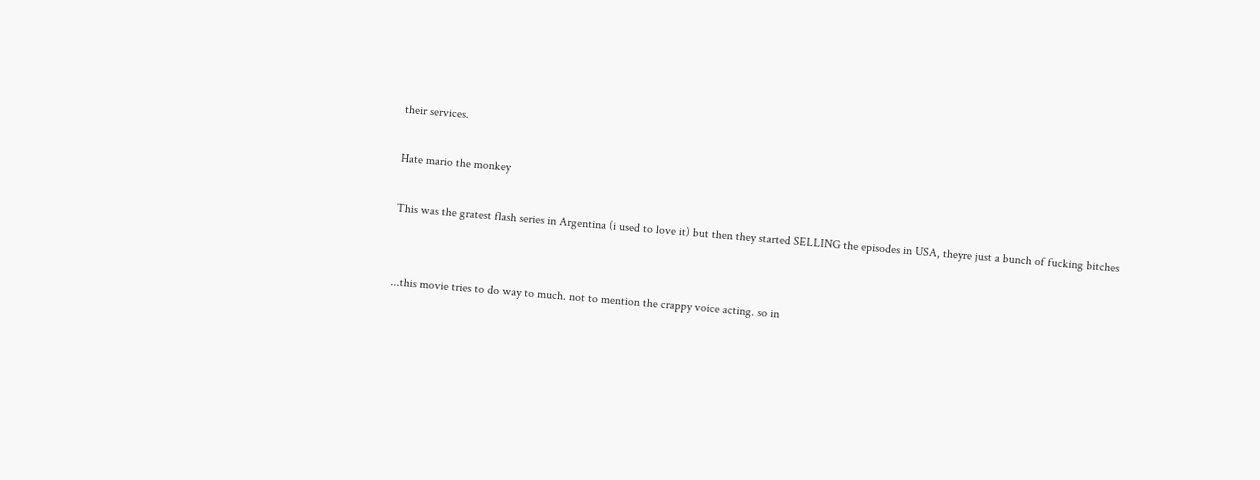their services.

Hate mario the monkey

This was the gratest flash series in Argentina (i used to love it) but then they started SELLING the episodes in USA, theyre just a bunch of fucking bitches


...this movie tries to do way to much. not to mention the crappy voice acting. so in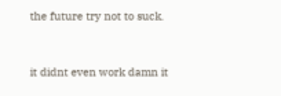the future try not to suck.


it didnt even work damn it